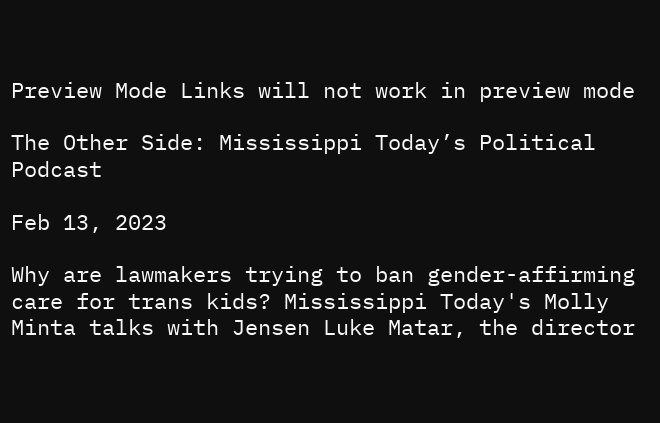Preview Mode Links will not work in preview mode

The Other Side: Mississippi Today’s Political Podcast

Feb 13, 2023

Why are lawmakers trying to ban gender-affirming care for trans kids? Mississippi Today's Molly Minta talks with Jensen Luke Matar, the director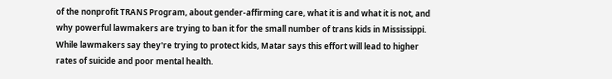of the nonprofit TRANS Program, about gender-affirming care, what it is and what it is not, and why powerful lawmakers are trying to ban it for the small number of trans kids in Mississippi. While lawmakers say they're trying to protect kids, Matar says this effort will lead to higher rates of suicide and poor mental health.